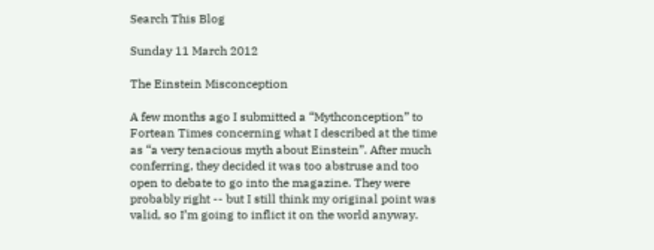Search This Blog

Sunday 11 March 2012

The Einstein Misconception

A few months ago I submitted a “Mythconception” to Fortean Times concerning what I described at the time as “a very tenacious myth about Einstein”. After much conferring, they decided it was too abstruse and too open to debate to go into the magazine. They were probably right -- but I still think my original point was valid, so I’m going to inflict it on the world anyway.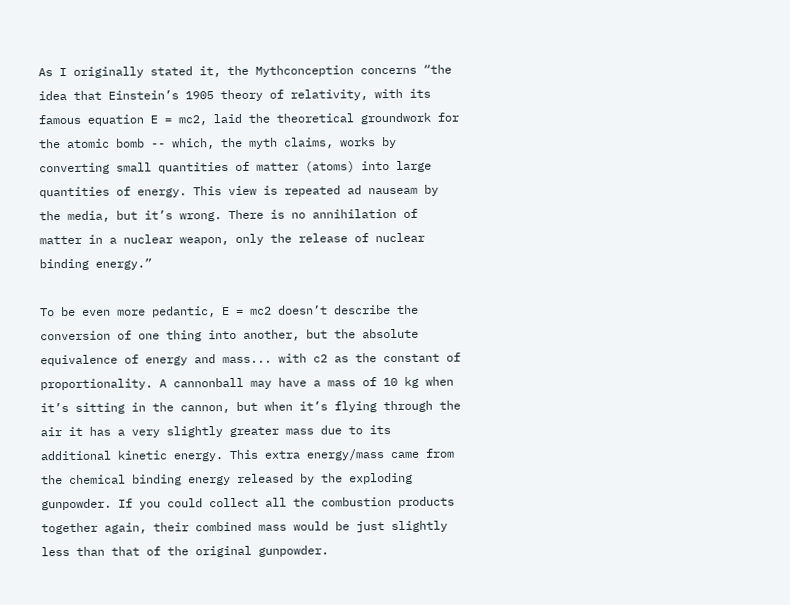As I originally stated it, the Mythconception concerns “the idea that Einstein’s 1905 theory of relativity, with its famous equation E = mc2, laid the theoretical groundwork for the atomic bomb -- which, the myth claims, works by converting small quantities of matter (atoms) into large quantities of energy. This view is repeated ad nauseam by the media, but it’s wrong. There is no annihilation of matter in a nuclear weapon, only the release of nuclear binding energy.”

To be even more pedantic, E = mc2 doesn’t describe the conversion of one thing into another, but the absolute equivalence of energy and mass... with c2 as the constant of proportionality. A cannonball may have a mass of 10 kg when it’s sitting in the cannon, but when it’s flying through the air it has a very slightly greater mass due to its additional kinetic energy. This extra energy/mass came from the chemical binding energy released by the exploding gunpowder. If you could collect all the combustion products together again, their combined mass would be just slightly less than that of the original gunpowder.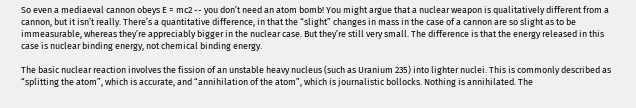So even a mediaeval cannon obeys E = mc2 -- you don’t need an atom bomb! You might argue that a nuclear weapon is qualitatively different from a cannon, but it isn’t really. There’s a quantitative difference, in that the “slight” changes in mass in the case of a cannon are so slight as to be immeasurable, whereas they’re appreciably bigger in the nuclear case. But they’re still very small. The difference is that the energy released in this case is nuclear binding energy, not chemical binding energy.

The basic nuclear reaction involves the fission of an unstable heavy nucleus (such as Uranium 235) into lighter nuclei. This is commonly described as “splitting the atom”, which is accurate, and “annihilation of the atom”, which is journalistic bollocks. Nothing is annihilated. The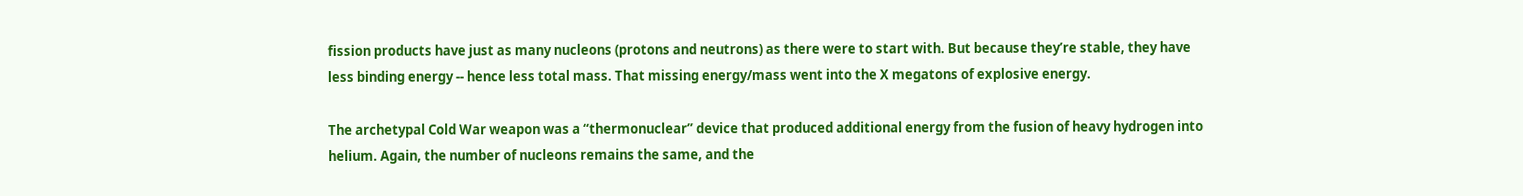fission products have just as many nucleons (protons and neutrons) as there were to start with. But because they’re stable, they have less binding energy -- hence less total mass. That missing energy/mass went into the X megatons of explosive energy.

The archetypal Cold War weapon was a “thermonuclear” device that produced additional energy from the fusion of heavy hydrogen into helium. Again, the number of nucleons remains the same, and the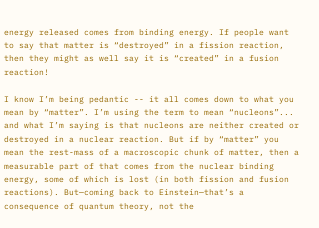energy released comes from binding energy. If people want to say that matter is “destroyed” in a fission reaction, then they might as well say it is “created” in a fusion reaction!

I know I’m being pedantic -- it all comes down to what you mean by “matter”. I’m using the term to mean “nucleons”... and what I’m saying is that nucleons are neither created or destroyed in a nuclear reaction. But if by “matter” you mean the rest-mass of a macroscopic chunk of matter, then a measurable part of that comes from the nuclear binding energy, some of which is lost (in both fission and fusion reactions). But—coming back to Einstein—that’s a consequence of quantum theory, not the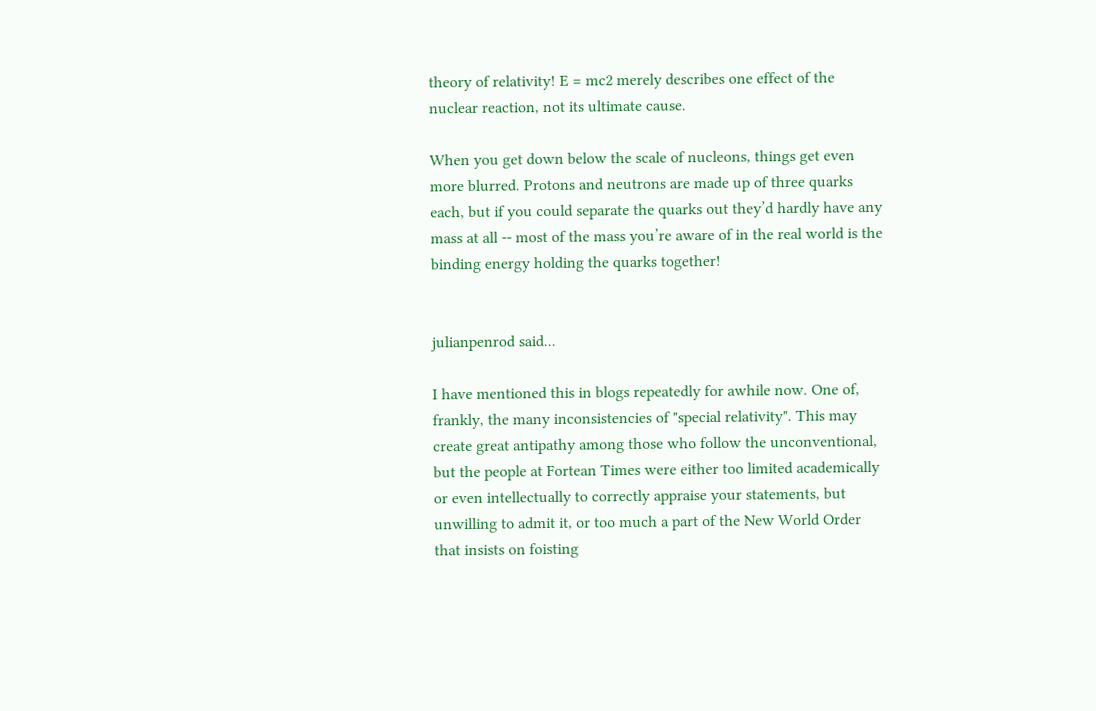theory of relativity! E = mc2 merely describes one effect of the nuclear reaction, not its ultimate cause.

When you get down below the scale of nucleons, things get even more blurred. Protons and neutrons are made up of three quarks each, but if you could separate the quarks out they’d hardly have any mass at all -- most of the mass you’re aware of in the real world is the binding energy holding the quarks together!


julianpenrod said...

I have mentioned this in blogs repeatedly for awhile now. One of, frankly, the many inconsistencies of "special relativity". This may create great antipathy among those who follow the unconventional, but the people at Fortean Times were either too limited academically or even intellectually to correctly appraise your statements, but unwilling to admit it, or too much a part of the New World Order that insists on foisting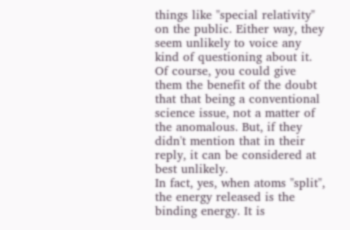things like "special relativity" on the public. Either way, they seem unlikely to voice any kind of questioning about it. Of course, you could give them the benefit of the doubt that that being a conventional science issue, not a matter of the anomalous. But, if they didn't mention that in their reply, it can be considered at best unlikely.
In fact, yes, when atoms "split", the energy released is the binding energy. It is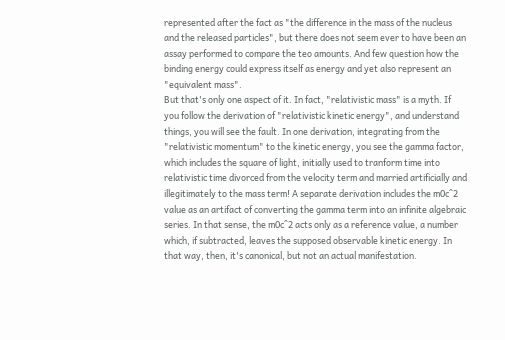represented after the fact as "the difference in the mass of the nucleus and the released particles", but there does not seem ever to have been an assay performed to compare the teo amounts. And few question how the binding energy could express itself as energy and yet also represent an "equivalent mass".
But that's only one aspect of it. In fact, "relativistic mass" is a myth. If you follow the derivation of "relativistic kinetic energy", and understand things, you will see the fault. In one derivation, integrating from the "relativistic momentum" to the kinetic energy, you see the gamma factor, which includes the square of light, initially used to tranform time into relativistic time divorced from the velocity term and married artificially and illegitimately to the mass term! A separate derivation includes the m0c^2 value as an artifact of converting the gamma term into an infinite algebraic series. In that sense, the m0c^2 acts only as a reference value, a number which, if subtracted, leaves the supposed observable kinetic energy. In that way, then, it's canonical, but not an actual manifestation.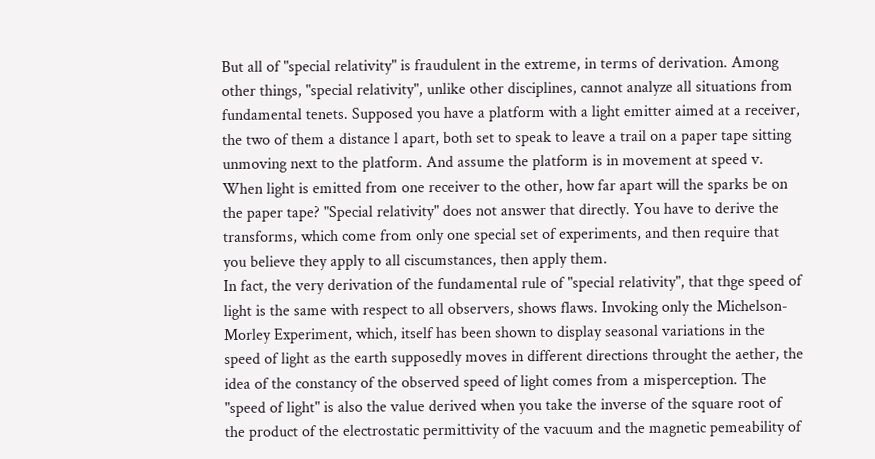But all of "special relativity" is fraudulent in the extreme, in terms of derivation. Among other things, "special relativity", unlike other disciplines, cannot analyze all situations from fundamental tenets. Supposed you have a platform with a light emitter aimed at a receiver, the two of them a distance l apart, both set to speak to leave a trail on a paper tape sitting unmoving next to the platform. And assume the platform is in movement at speed v. When light is emitted from one receiver to the other, how far apart will the sparks be on the paper tape? "Special relativity" does not answer that directly. You have to derive the transforms, which come from only one special set of experiments, and then require that you believe they apply to all ciscumstances, then apply them.
In fact, the very derivation of the fundamental rule of "special relativity", that thge speed of light is the same with respect to all observers, shows flaws. Invoking only the Michelson-Morley Experiment, which, itself has been shown to display seasonal variations in the speed of light as the earth supposedly moves in different directions throught the aether, the idea of the constancy of the observed speed of light comes from a misperception. The "speed of light" is also the value derived when you take the inverse of the square root of the product of the electrostatic permittivity of the vacuum and the magnetic pemeability of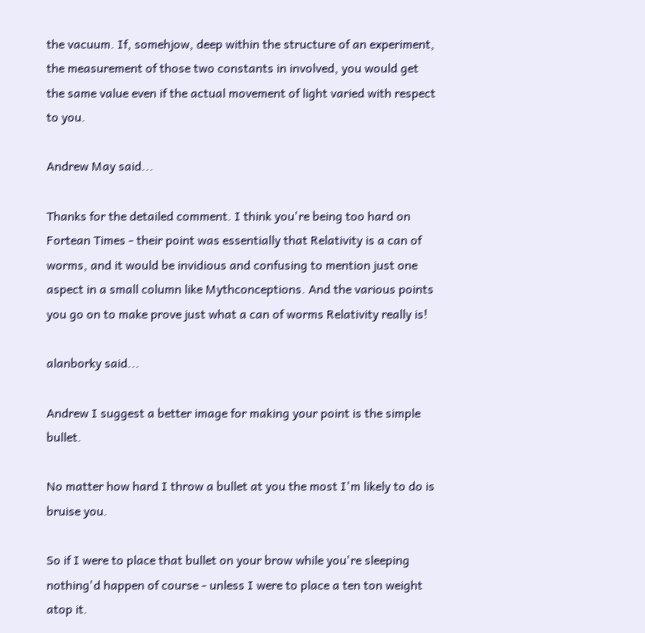the vacuum. If, somehjow, deep within the structure of an experiment, the measurement of those two constants in involved, you would get the same value even if the actual movement of light varied with respect to you.

Andrew May said...

Thanks for the detailed comment. I think you're being too hard on Fortean Times - their point was essentially that Relativity is a can of worms, and it would be invidious and confusing to mention just one aspect in a small column like Mythconceptions. And the various points you go on to make prove just what a can of worms Relativity really is!

alanborky said...

Andrew I suggest a better image for making your point is the simple bullet.

No matter how hard I throw a bullet at you the most I'm likely to do is bruise you.

So if I were to place that bullet on your brow while you're sleeping nothing'd happen of course - unless I were to place a ten ton weight atop it.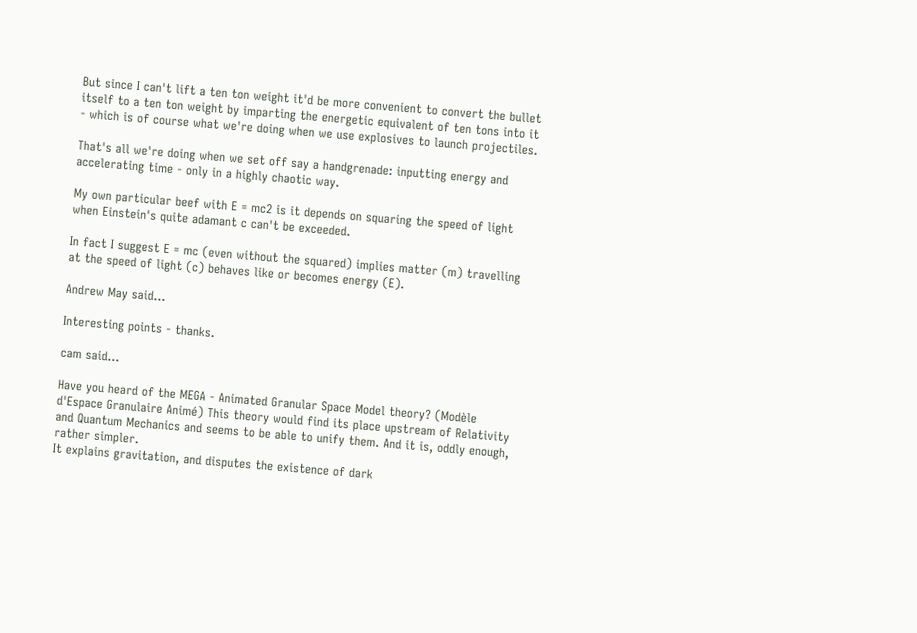But since I can't lift a ten ton weight it'd be more convenient to convert the bullet itself to a ten ton weight by imparting the energetic equivalent of ten tons into it - which is of course what we're doing when we use explosives to launch projectiles.

That's all we're doing when we set off say a handgrenade: inputting energy and accelerating time - only in a highly chaotic way.

My own particular beef with E = mc2 is it depends on squaring the speed of light when Einstein's quite adamant c can't be exceeded.

In fact I suggest E = mc (even without the squared) implies matter (m) travelling at the speed of light (c) behaves like or becomes energy (E).

Andrew May said...

Interesting points - thanks.

cam said...

Have you heard of the MEGA - Animated Granular Space Model theory? (Modèle d'Espace Granulaire Animé) This theory would find its place upstream of Relativity and Quantum Mechanics and seems to be able to unify them. And it is, oddly enough, rather simpler.
It explains gravitation, and disputes the existence of dark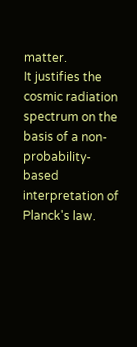matter.
It justifies the cosmic radiation spectrum on the basis of a non-probability-based interpretation of Planck's law.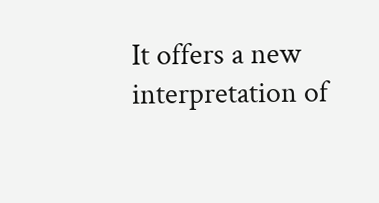It offers a new interpretation of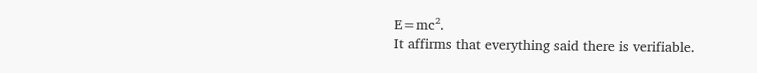E=mc².
It affirms that everything said there is verifiable.